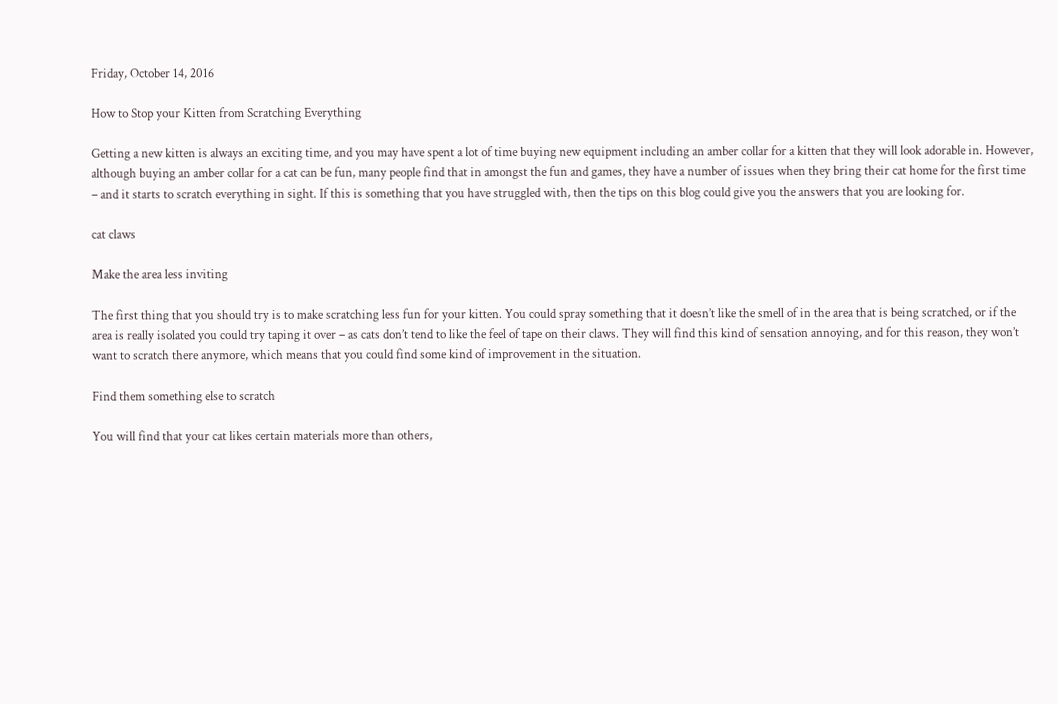Friday, October 14, 2016

How to Stop your Kitten from Scratching Everything

Getting a new kitten is always an exciting time, and you may have spent a lot of time buying new equipment including an amber collar for a kitten that they will look adorable in. However, although buying an amber collar for a cat can be fun, many people find that in amongst the fun and games, they have a number of issues when they bring their cat home for the first time – and it starts to scratch everything in sight. If this is something that you have struggled with, then the tips on this blog could give you the answers that you are looking for.

cat claws

Make the area less inviting

The first thing that you should try is to make scratching less fun for your kitten. You could spray something that it doesn’t like the smell of in the area that is being scratched, or if the area is really isolated you could try taping it over – as cats don’t tend to like the feel of tape on their claws. They will find this kind of sensation annoying, and for this reason, they won’t want to scratch there anymore, which means that you could find some kind of improvement in the situation.

Find them something else to scratch

You will find that your cat likes certain materials more than others,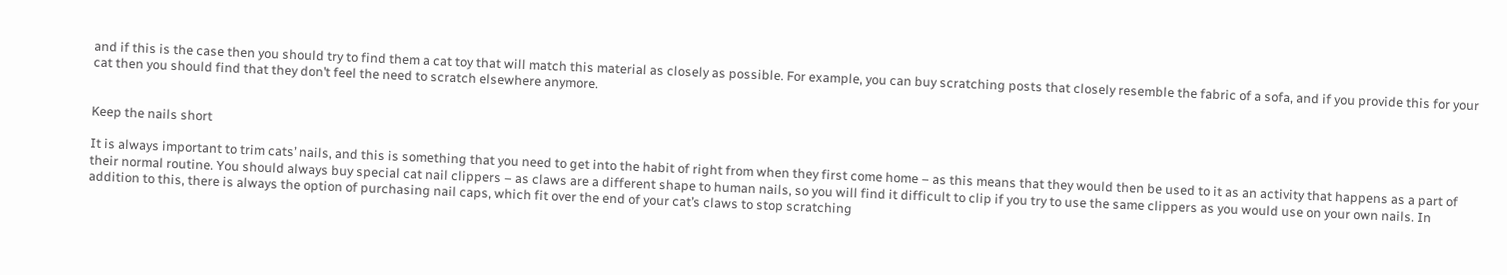and if this is the case then you should try to find them a cat toy that will match this material as closely as possible. For example, you can buy scratching posts that closely resemble the fabric of a sofa, and if you provide this for your cat then you should find that they don’t feel the need to scratch elsewhere anymore.


Keep the nails short

It is always important to trim cats’ nails, and this is something that you need to get into the habit of right from when they first come home – as this means that they would then be used to it as an activity that happens as a part of their normal routine. You should always buy special cat nail clippers – as claws are a different shape to human nails, so you will find it difficult to clip if you try to use the same clippers as you would use on your own nails. In addition to this, there is always the option of purchasing nail caps, which fit over the end of your cat’s claws to stop scratching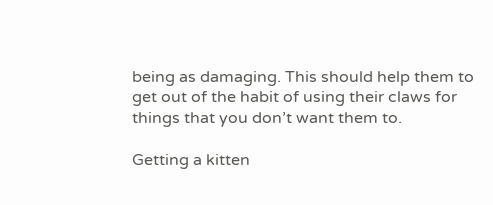being as damaging. This should help them to get out of the habit of using their claws for things that you don’t want them to.

Getting a kitten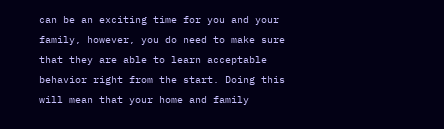can be an exciting time for you and your family, however, you do need to make sure that they are able to learn acceptable behavior right from the start. Doing this will mean that your home and family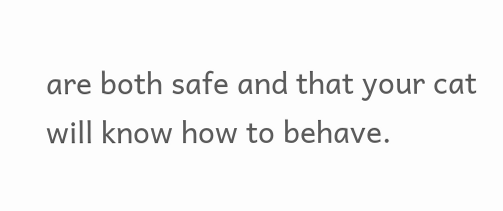are both safe and that your cat will know how to behave.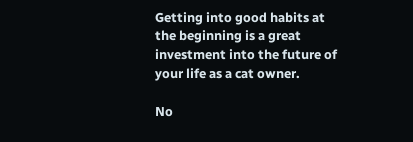Getting into good habits at the beginning is a great investment into the future of your life as a cat owner.

No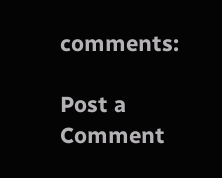comments:

Post a Comment